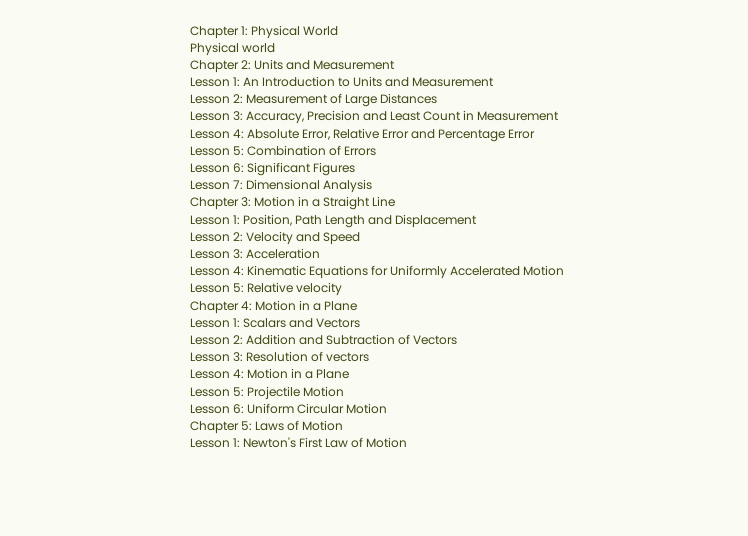Chapter 1: Physical World
Physical world
Chapter 2: Units and Measurement
Lesson 1: An Introduction to Units and Measurement
Lesson 2: Measurement of Large Distances
Lesson 3: Accuracy, Precision and Least Count in Measurement
Lesson 4: Absolute Error, Relative Error and Percentage Error
Lesson 5: Combination of Errors
Lesson 6: Significant Figures
Lesson 7: Dimensional Analysis
Chapter 3: Motion in a Straight Line
Lesson 1: Position, Path Length and Displacement
Lesson 2: Velocity and Speed
Lesson 3: Acceleration
Lesson 4: Kinematic Equations for Uniformly Accelerated Motion
Lesson 5: Relative velocity
Chapter 4: Motion in a Plane
Lesson 1: Scalars and Vectors
Lesson 2: Addition and Subtraction of Vectors
Lesson 3: Resolution of vectors
Lesson 4: Motion in a Plane
Lesson 5: Projectile Motion
Lesson 6: Uniform Circular Motion
Chapter 5: Laws of Motion
Lesson 1: Newton's First Law of Motion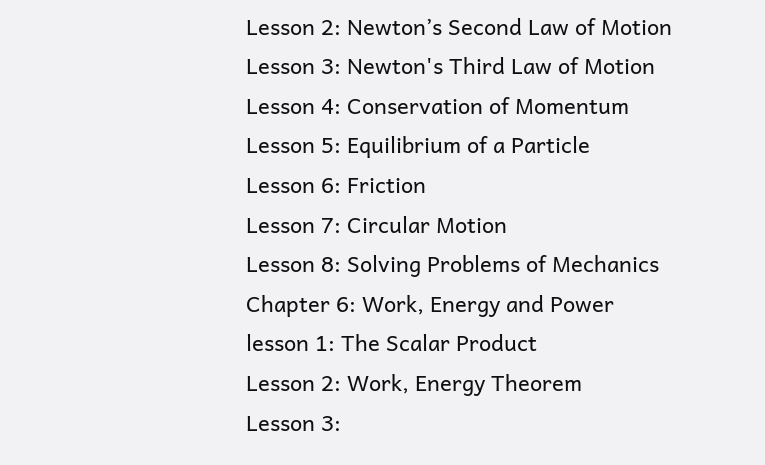Lesson 2: Newton’s Second Law of Motion
Lesson 3: Newton's Third Law of Motion
Lesson 4: Conservation of Momentum
Lesson 5: Equilibrium of a Particle
Lesson 6: Friction
Lesson 7: Circular Motion
Lesson 8: Solving Problems of Mechanics
Chapter 6: Work, Energy and Power
lesson 1: The Scalar Product
Lesson 2: Work, Energy Theorem
Lesson 3: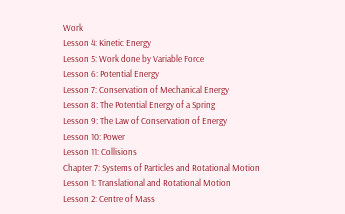Work
Lesson 4: Kinetic Energy
Lesson 5: Work done by Variable Force
Lesson 6: Potential Energy
Lesson 7: Conservation of Mechanical Energy
Lesson 8: The Potential Energy of a Spring
Lesson 9: The Law of Conservation of Energy
Lesson 10: Power
Lesson 11: Collisions
Chapter 7: Systems of Particles and Rotational Motion
Lesson 1: Translational and Rotational Motion
Lesson 2: Centre of Mass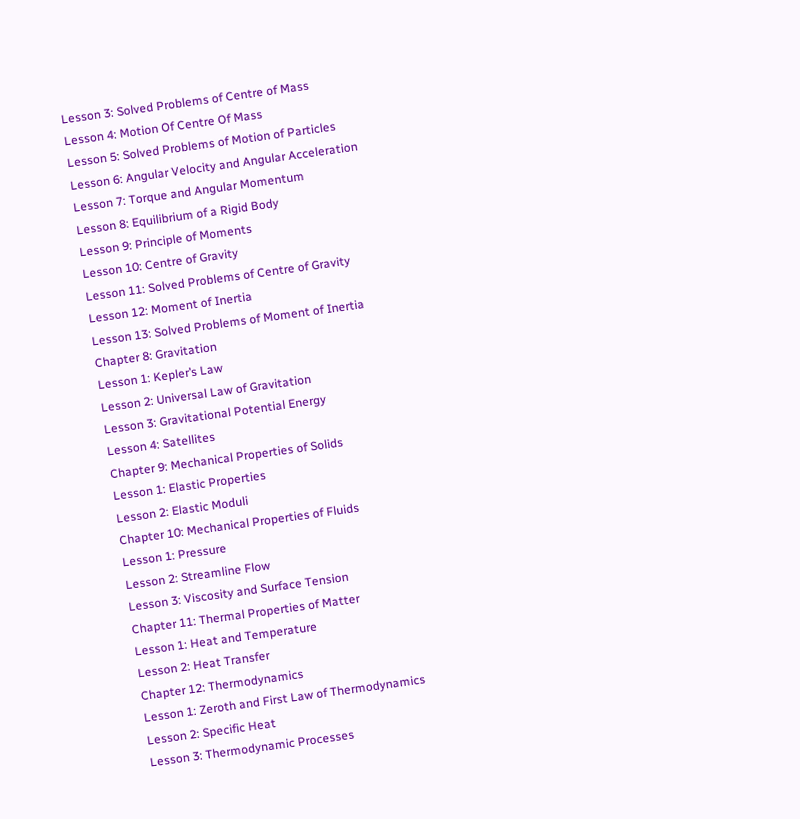Lesson 3: Solved Problems of Centre of Mass
Lesson 4: Motion Of Centre Of Mass
Lesson 5: Solved Problems of Motion of Particles
Lesson 6: Angular Velocity and Angular Acceleration
Lesson 7: Torque and Angular Momentum
Lesson 8: Equilibrium of a Rigid Body
Lesson 9: Principle of Moments
Lesson 10: Centre of Gravity
Lesson 11: Solved Problems of Centre of Gravity
Lesson 12: Moment of Inertia
Lesson 13: Solved Problems of Moment of Inertia
Chapter 8: Gravitation
Lesson 1: Kepler’s Law
Lesson 2: Universal Law of Gravitation
Lesson 3: Gravitational Potential Energy
Lesson 4: Satellites
Chapter 9: Mechanical Properties of Solids
Lesson 1: Elastic Properties
Lesson 2: Elastic Moduli
Chapter 10: Mechanical Properties of Fluids
Lesson 1: Pressure
Lesson 2: Streamline Flow
Lesson 3: Viscosity and Surface Tension
Chapter 11: Thermal Properties of Matter
Lesson 1: Heat and Temperature
Lesson 2: Heat Transfer
Chapter 12: Thermodynamics
Lesson 1: Zeroth and First Law of Thermodynamics
Lesson 2: Specific Heat
Lesson 3: Thermodynamic Processes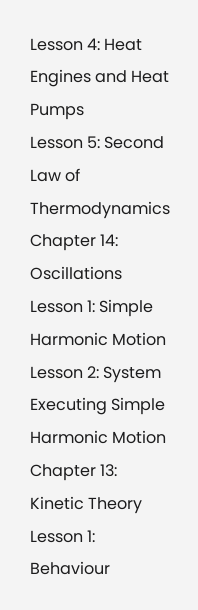Lesson 4: Heat Engines and Heat Pumps
Lesson 5: Second Law of Thermodynamics
Chapter 14: Oscillations
Lesson 1: Simple Harmonic Motion
Lesson 2: System Executing Simple Harmonic Motion
Chapter 13: Kinetic Theory
Lesson 1: Behaviour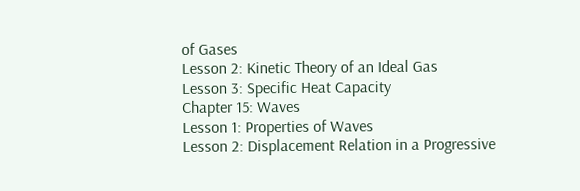of Gases
Lesson 2: Kinetic Theory of an Ideal Gas
Lesson 3: Specific Heat Capacity
Chapter 15: Waves
Lesson 1: Properties of Waves
Lesson 2: Displacement Relation in a Progressive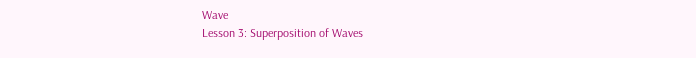Wave
Lesson 3: Superposition of Waves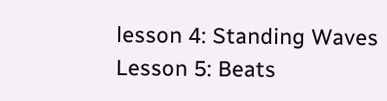lesson 4: Standing Waves
Lesson 5: Beats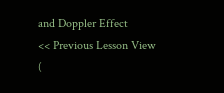and Doppler Effect
<< Previous Lesson View (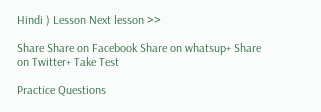Hindi ) Lesson Next lesson >>

Share Share on Facebook Share on whatsup+ Share on Twitter+ Take Test

Practice Questions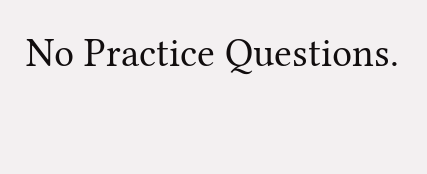No Practice Questions.